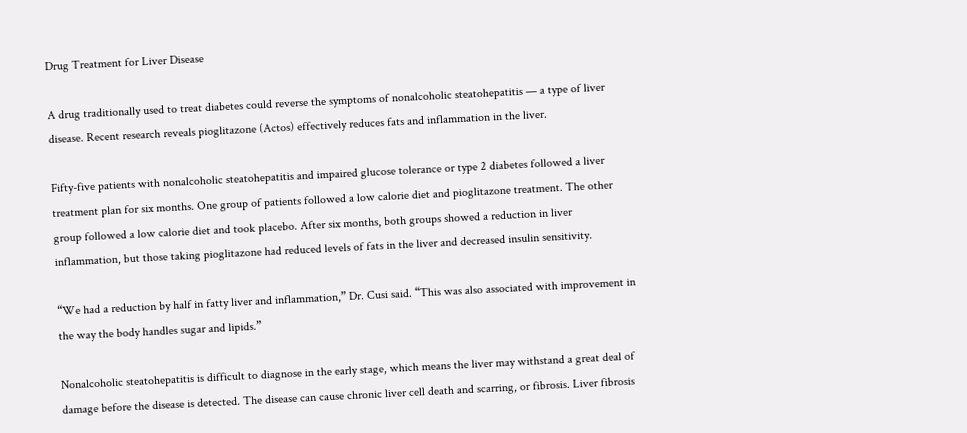Drug Treatment for Liver Disease

A drug traditionally used to treat diabetes could reverse the symptoms of nonalcoholic steatohepatitis — a type of liver disease. Recent research reveals pioglitazone (Actos) effectively reduces fats and inflammation in the liver.

Fifty-five patients with nonalcoholic steatohepatitis and impaired glucose tolerance or type 2 diabetes followed a liver treatment plan for six months. One group of patients followed a low calorie diet and pioglitazone treatment. The other group followed a low calorie diet and took placebo. After six months, both groups showed a reduction in liver inflammation, but those taking pioglitazone had reduced levels of fats in the liver and decreased insulin sensitivity.

“We had a reduction by half in fatty liver and inflammation,” Dr. Cusi said. “This was also associated with improvement in the way the body handles sugar and lipids.”

Nonalcoholic steatohepatitis is difficult to diagnose in the early stage, which means the liver may withstand a great deal of damage before the disease is detected. The disease can cause chronic liver cell death and scarring, or fibrosis. Liver fibrosis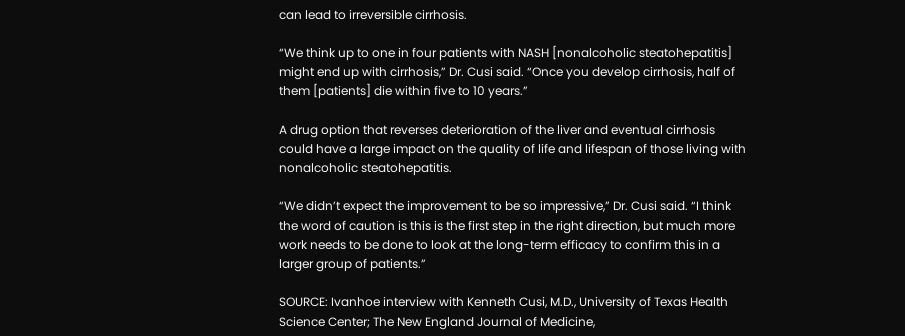can lead to irreversible cirrhosis.

“We think up to one in four patients with NASH [nonalcoholic steatohepatitis] might end up with cirrhosis,” Dr. Cusi said. “Once you develop cirrhosis, half of them [patients] die within five to 10 years.”

A drug option that reverses deterioration of the liver and eventual cirrhosis could have a large impact on the quality of life and lifespan of those living with nonalcoholic steatohepatitis.

“We didn’t expect the improvement to be so impressive,” Dr. Cusi said. “I think the word of caution is this is the first step in the right direction, but much more work needs to be done to look at the long-term efficacy to confirm this in a larger group of patients.”

SOURCE: Ivanhoe interview with Kenneth Cusi, M.D., University of Texas Health Science Center; The New England Journal of Medicine,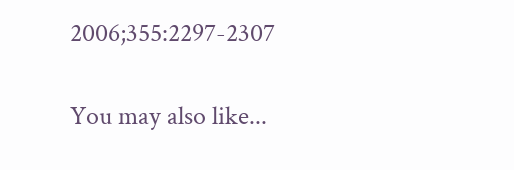2006;355:2297-2307

You may also like...